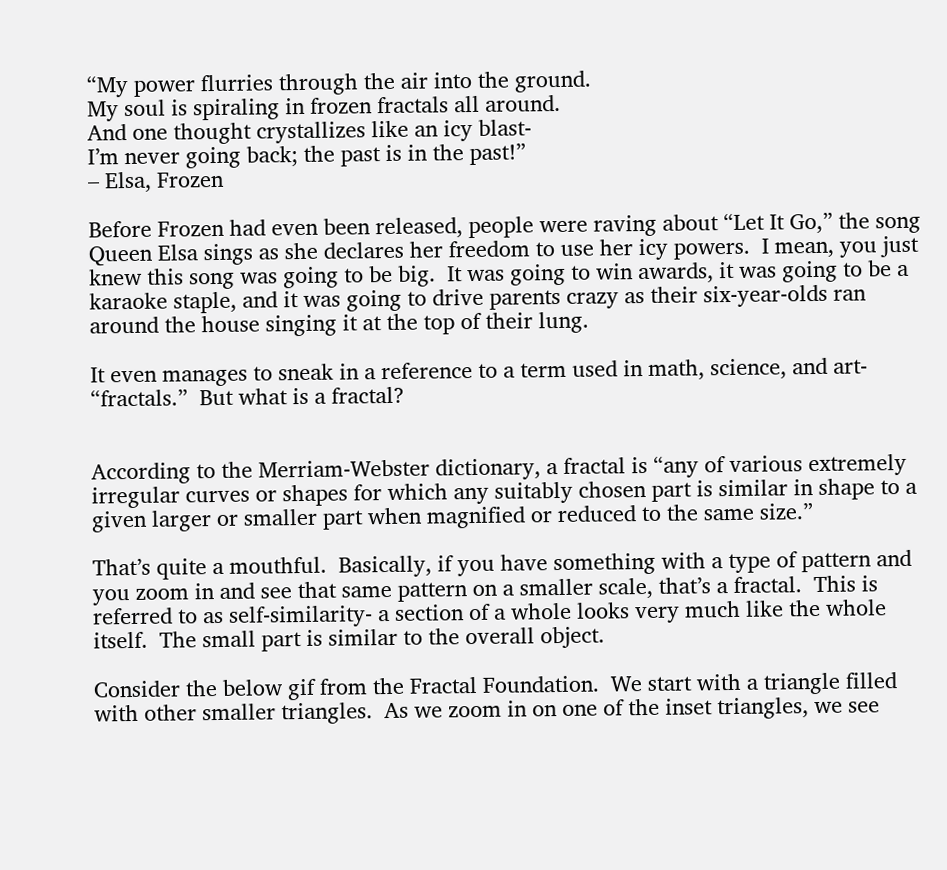“My power flurries through the air into the ground.
My soul is spiraling in frozen fractals all around.
And one thought crystallizes like an icy blast-
I’m never going back; the past is in the past!”
– Elsa, Frozen

Before Frozen had even been released, people were raving about “Let It Go,” the song Queen Elsa sings as she declares her freedom to use her icy powers.  I mean, you just knew this song was going to be big.  It was going to win awards, it was going to be a karaoke staple, and it was going to drive parents crazy as their six-year-olds ran around the house singing it at the top of their lung.

It even manages to sneak in a reference to a term used in math, science, and art- “fractals.”  But what is a fractal?


According to the Merriam-Webster dictionary, a fractal is “any of various extremely irregular curves or shapes for which any suitably chosen part is similar in shape to a given larger or smaller part when magnified or reduced to the same size.”

That’s quite a mouthful.  Basically, if you have something with a type of pattern and you zoom in and see that same pattern on a smaller scale, that’s a fractal.  This is referred to as self-similarity- a section of a whole looks very much like the whole itself.  The small part is similar to the overall object.

Consider the below gif from the Fractal Foundation.  We start with a triangle filled with other smaller triangles.  As we zoom in on one of the inset triangles, we see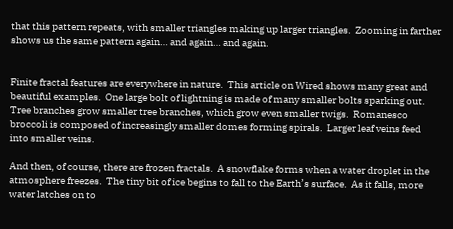that this pattern repeats, with smaller triangles making up larger triangles.  Zooming in farther shows us the same pattern again… and again… and again.


Finite fractal features are everywhere in nature.  This article on Wired shows many great and beautiful examples.  One large bolt of lightning is made of many smaller bolts sparking out.  Tree branches grow smaller tree branches, which grow even smaller twigs.  Romanesco broccoli is composed of increasingly smaller domes forming spirals.  Larger leaf veins feed into smaller veins.

And then, of course, there are frozen fractals.  A snowflake forms when a water droplet in the atmosphere freezes.  The tiny bit of ice begins to fall to the Earth’s surface.  As it falls, more water latches on to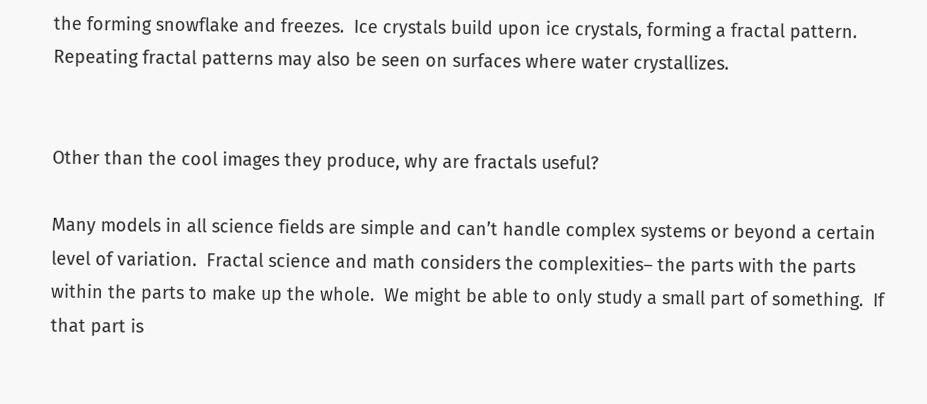the forming snowflake and freezes.  Ice crystals build upon ice crystals, forming a fractal pattern.  Repeating fractal patterns may also be seen on surfaces where water crystallizes.


Other than the cool images they produce, why are fractals useful?

Many models in all science fields are simple and can’t handle complex systems or beyond a certain level of variation.  Fractal science and math considers the complexities– the parts with the parts within the parts to make up the whole.  We might be able to only study a small part of something.  If that part is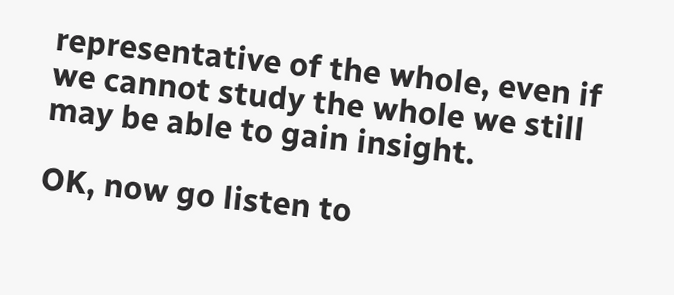representative of the whole, even if we cannot study the whole we still may be able to gain insight.

OK, now go listen to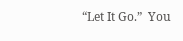“Let It Go.”  You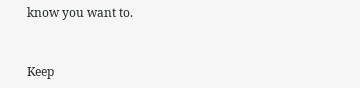know you want to.


Keep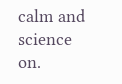calm and science on.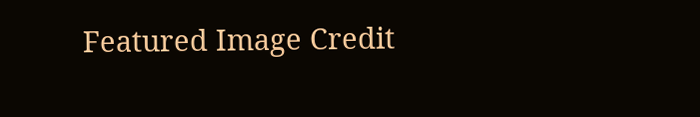Featured Image Credit